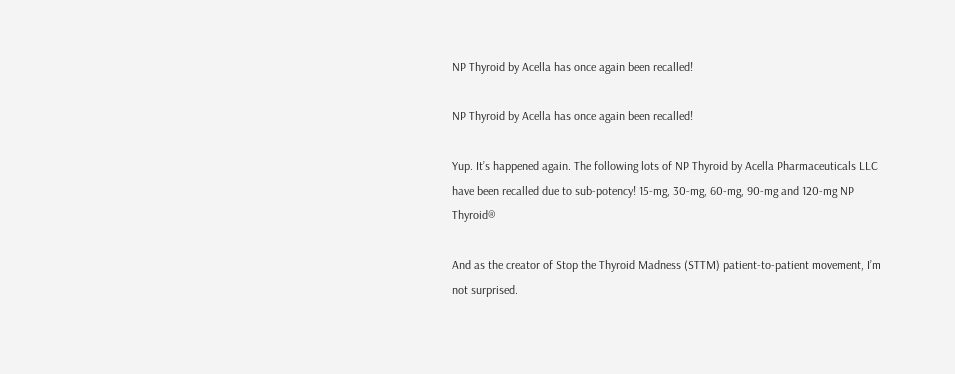NP Thyroid by Acella has once again been recalled!

NP Thyroid by Acella has once again been recalled!

Yup. It’s happened again. The following lots of NP Thyroid by Acella Pharmaceuticals LLC have been recalled due to sub-potency! 15-mg, 30-mg, 60-mg, 90-mg and 120-mg NP Thyroid®

And as the creator of Stop the Thyroid Madness (STTM) patient-to-patient movement, I’m not surprised.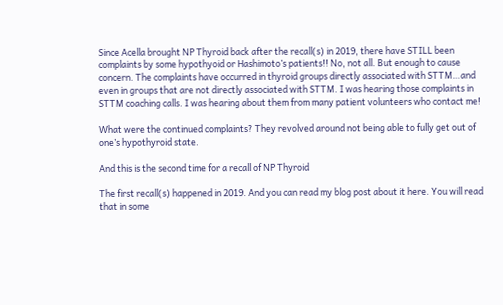Since Acella brought NP Thyroid back after the recall(s) in 2019, there have STILL been complaints by some hypothyoid or Hashimoto’s patients!! No, not all. But enough to cause concern. The complaints have occurred in thyroid groups directly associated with STTM…and even in groups that are not directly associated with STTM. I was hearing those complaints in STTM coaching calls. I was hearing about them from many patient volunteers who contact me!

What were the continued complaints? They revolved around not being able to fully get out of one’s hypothyroid state.

And this is the second time for a recall of NP Thyroid

The first recall(s) happened in 2019. And you can read my blog post about it here. You will read that in some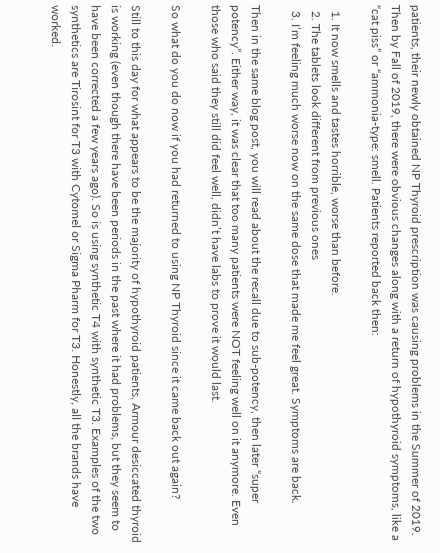patients, their newly obtained NP Thyroid prescription was causing problems in the Summer of 2019. Then by Fall of 2019, there were obvious changes along with a return of hypothyroid symptoms, like a “cat piss” or “ammonia-type: smell. Patients reported back then:

  1. It now smells and tastes horrible, worse than before.
  2. The tablets look different from previous ones
  3. I’m feeling much worse now on the same dose that made me feel great. Symptoms are back.

Then in the same blog post, you will read about the recall due to sub-potency, then later “super potency”. Either way, it was clear that too many patients were NOT feeling well on it anymore. Even those who said they still did feel well, didn’t have labs to prove it would last.

So what do you do now if you had returned to using NP Thyroid since it came back out again?

Still to this day for what appears to be the majority of hypothyroid patients, Armour desiccated thyroid is working (even though there have been periods in the past where it had problems, but they seem to have been corrected a few years ago). So is using synthetic T4 with synthetic T3. Examples of the two synthetics are Tirosint for T3 with Cytomel or Sigma Pharm for T3. Honestly, all the brands have worked.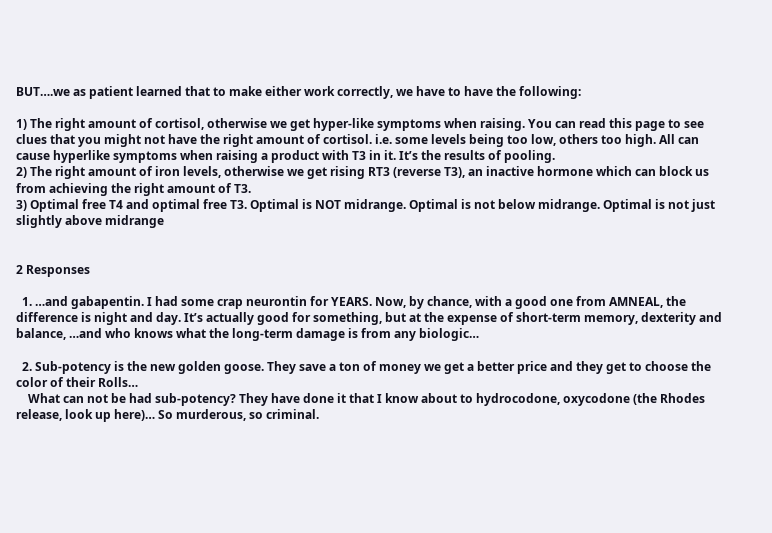BUT….we as patient learned that to make either work correctly, we have to have the following:

1) The right amount of cortisol, otherwise we get hyper-like symptoms when raising. You can read this page to see clues that you might not have the right amount of cortisol. i.e. some levels being too low, others too high. All can cause hyperlike symptoms when raising a product with T3 in it. It’s the results of pooling.
2) The right amount of iron levels, otherwise we get rising RT3 (reverse T3), an inactive hormone which can block us from achieving the right amount of T3.
3) Optimal free T4 and optimal free T3. Optimal is NOT midrange. Optimal is not below midrange. Optimal is not just slightly above midrange


2 Responses

  1. …and gabapentin. I had some crap neurontin for YEARS. Now, by chance, with a good one from AMNEAL, the difference is night and day. It’s actually good for something, but at the expense of short-term memory, dexterity and balance, …and who knows what the long-term damage is from any biologic…

  2. Sub-potency is the new golden goose. They save a ton of money we get a better price and they get to choose the color of their Rolls…
    What can not be had sub-potency? They have done it that I know about to hydrocodone, oxycodone (the Rhodes release, look up here)… So murderous, so criminal.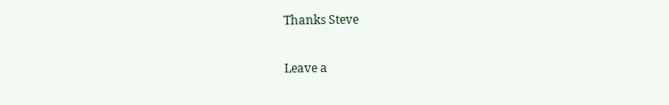Thanks Steve

Leave a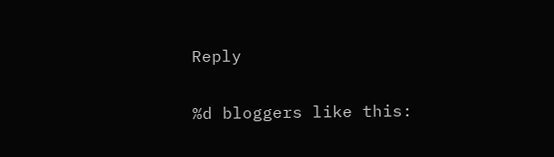Reply

%d bloggers like this: